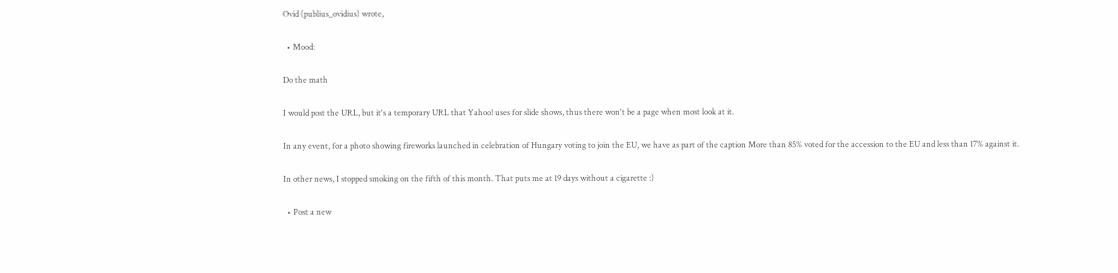Ovid (publius_ovidius) wrote,

  • Mood:

Do the math

I would post the URL, but it's a temporary URL that Yahoo! uses for slide shows, thus there won't be a page when most look at it.

In any event, for a photo showing fireworks launched in celebration of Hungary voting to join the EU, we have as part of the caption More than 85% voted for the accession to the EU and less than 17% against it.

In other news, I stopped smoking on the fifth of this month. That puts me at 19 days without a cigarette :)

  • Post a new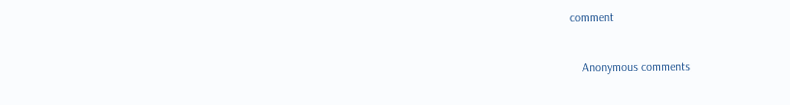comment


    Anonymous comments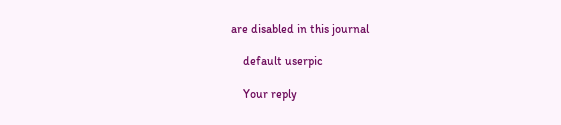are disabled in this journal

    default userpic

    Your reply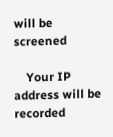will be screened

    Your IP address will be recorded